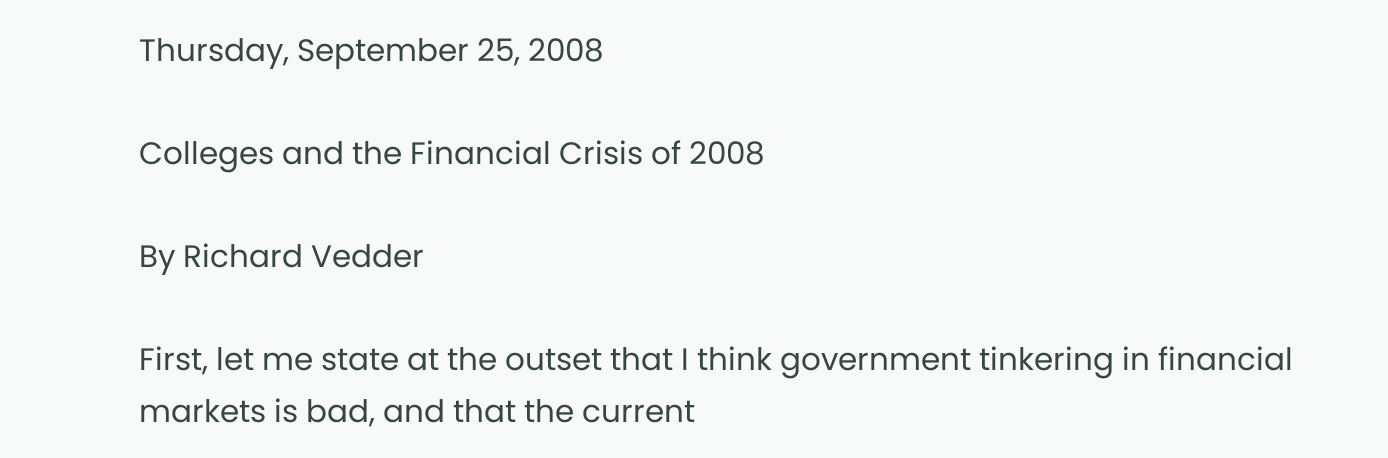Thursday, September 25, 2008

Colleges and the Financial Crisis of 2008

By Richard Vedder

First, let me state at the outset that I think government tinkering in financial markets is bad, and that the current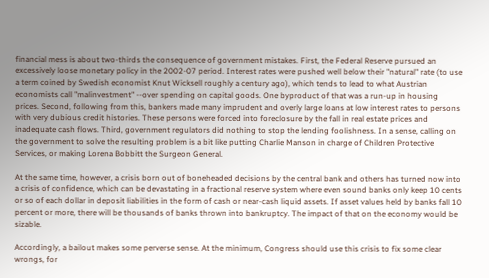financial mess is about two-thirds the consequence of government mistakes. First, the Federal Reserve pursued an excessively loose monetary policy in the 2002-07 period. Interest rates were pushed well below their "natural" rate (to use a term coined by Swedish economist Knut Wicksell roughly a century ago), which tends to lead to what Austrian economists call "malinvestment" --over spending on capital goods. One byproduct of that was a run-up in housing prices. Second, following from this, bankers made many imprudent and overly large loans at low interest rates to persons with very dubious credit histories. These persons were forced into foreclosure by the fall in real estate prices and inadequate cash flows. Third, government regulators did nothing to stop the lending foolishness. In a sense, calling on the government to solve the resulting problem is a bit like putting Charlie Manson in charge of Children Protective Services, or making Lorena Bobbitt the Surgeon General.

At the same time, however, a crisis born out of boneheaded decisions by the central bank and others has turned now into a crisis of confidence, which can be devastating in a fractional reserve system where even sound banks only keep 10 cents or so of each dollar in deposit liabilities in the form of cash or near-cash liquid assets. If asset values held by banks fall 10 percent or more, there will be thousands of banks thrown into bankruptcy. The impact of that on the economy would be sizable.

Accordingly, a bailout makes some perverse sense. At the minimum, Congress should use this crisis to fix some clear wrongs, for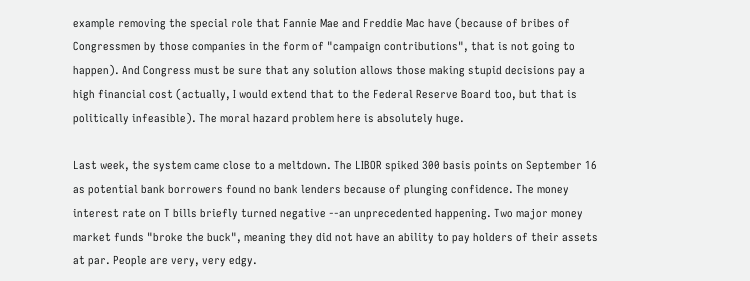example removing the special role that Fannie Mae and Freddie Mac have (because of bribes of Congressmen by those companies in the form of "campaign contributions", that is not going to happen). And Congress must be sure that any solution allows those making stupid decisions pay a high financial cost (actually, I would extend that to the Federal Reserve Board too, but that is politically infeasible). The moral hazard problem here is absolutely huge.

Last week, the system came close to a meltdown. The LIBOR spiked 300 basis points on September 16 as potential bank borrowers found no bank lenders because of plunging confidence. The money interest rate on T bills briefly turned negative --an unprecedented happening. Two major money market funds "broke the buck", meaning they did not have an ability to pay holders of their assets at par. People are very, very edgy.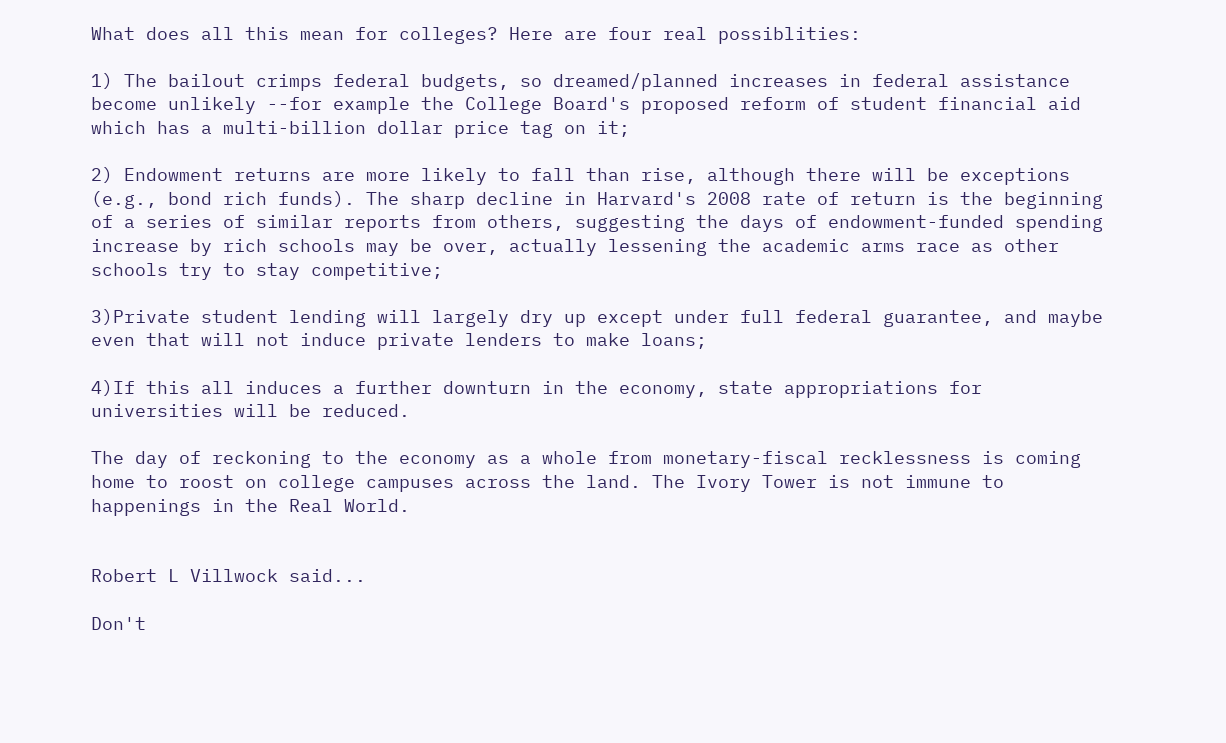What does all this mean for colleges? Here are four real possiblities:

1) The bailout crimps federal budgets, so dreamed/planned increases in federal assistance become unlikely --for example the College Board's proposed reform of student financial aid which has a multi-billion dollar price tag on it;

2) Endowment returns are more likely to fall than rise, although there will be exceptions (e.g., bond rich funds). The sharp decline in Harvard's 2008 rate of return is the beginning of a series of similar reports from others, suggesting the days of endowment-funded spending increase by rich schools may be over, actually lessening the academic arms race as other schools try to stay competitive;

3)Private student lending will largely dry up except under full federal guarantee, and maybe even that will not induce private lenders to make loans;

4)If this all induces a further downturn in the economy, state appropriations for universities will be reduced.

The day of reckoning to the economy as a whole from monetary-fiscal recklessness is coming home to roost on college campuses across the land. The Ivory Tower is not immune to happenings in the Real World.


Robert L Villwock said...

Don't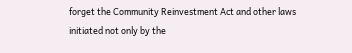forget the Community Reinvestment Act and other laws initiated not only by the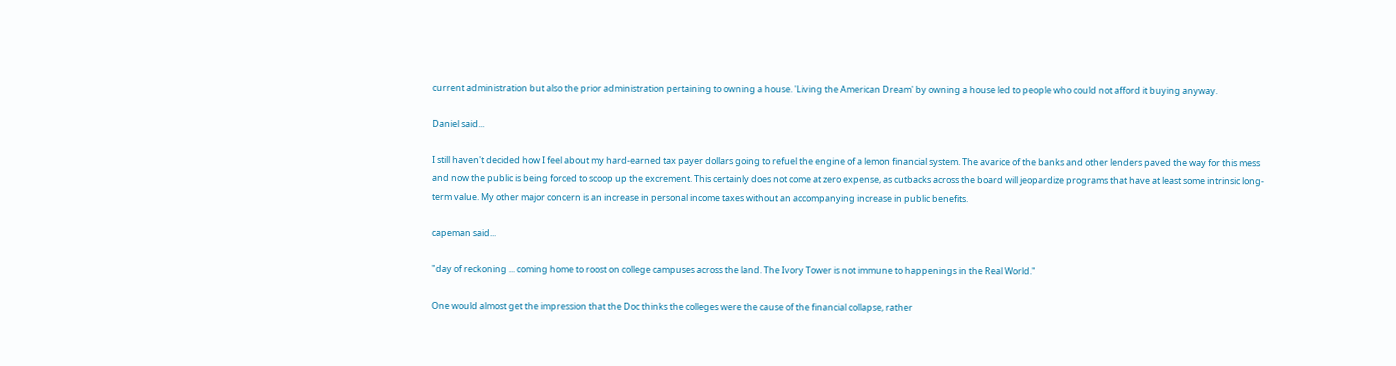current administration but also the prior administration pertaining to owning a house. 'Living the American Dream' by owning a house led to people who could not afford it buying anyway.

Daniel said...

I still haven't decided how I feel about my hard-earned tax payer dollars going to refuel the engine of a lemon financial system. The avarice of the banks and other lenders paved the way for this mess and now the public is being forced to scoop up the excrement. This certainly does not come at zero expense, as cutbacks across the board will jeopardize programs that have at least some intrinsic long-term value. My other major concern is an increase in personal income taxes without an accompanying increase in public benefits.

capeman said...

"day of reckoning ... coming home to roost on college campuses across the land. The Ivory Tower is not immune to happenings in the Real World."

One would almost get the impression that the Doc thinks the colleges were the cause of the financial collapse, rather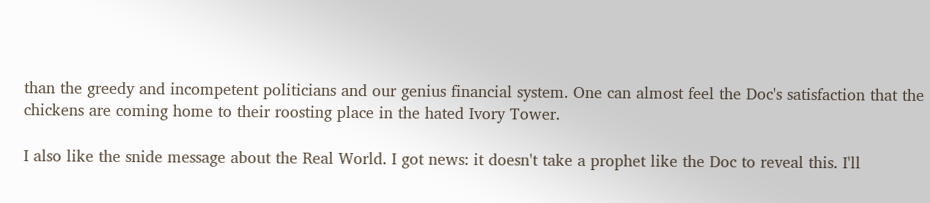than the greedy and incompetent politicians and our genius financial system. One can almost feel the Doc's satisfaction that the chickens are coming home to their roosting place in the hated Ivory Tower.

I also like the snide message about the Real World. I got news: it doesn't take a prophet like the Doc to reveal this. I'll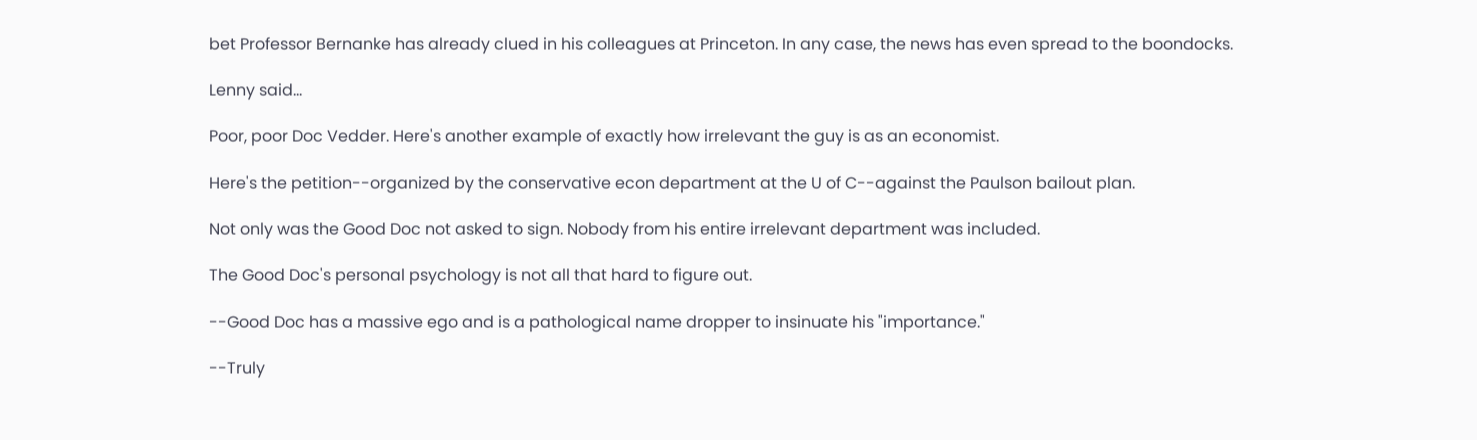bet Professor Bernanke has already clued in his colleagues at Princeton. In any case, the news has even spread to the boondocks.

Lenny said...

Poor, poor Doc Vedder. Here's another example of exactly how irrelevant the guy is as an economist.

Here's the petition--organized by the conservative econ department at the U of C--against the Paulson bailout plan.

Not only was the Good Doc not asked to sign. Nobody from his entire irrelevant department was included.

The Good Doc's personal psychology is not all that hard to figure out.

--Good Doc has a massive ego and is a pathological name dropper to insinuate his "importance."

--Truly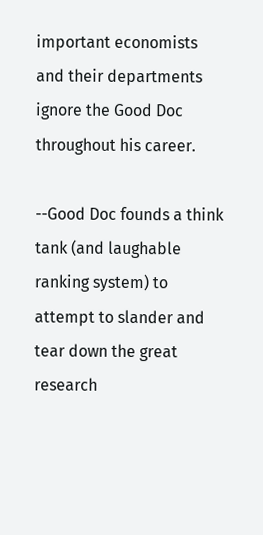important economists and their departments ignore the Good Doc throughout his career.

--Good Doc founds a think tank (and laughable ranking system) to attempt to slander and tear down the great research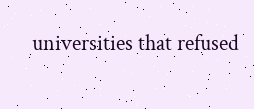universities that refused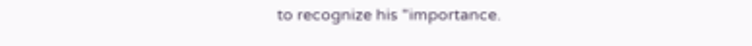to recognize his "importance.